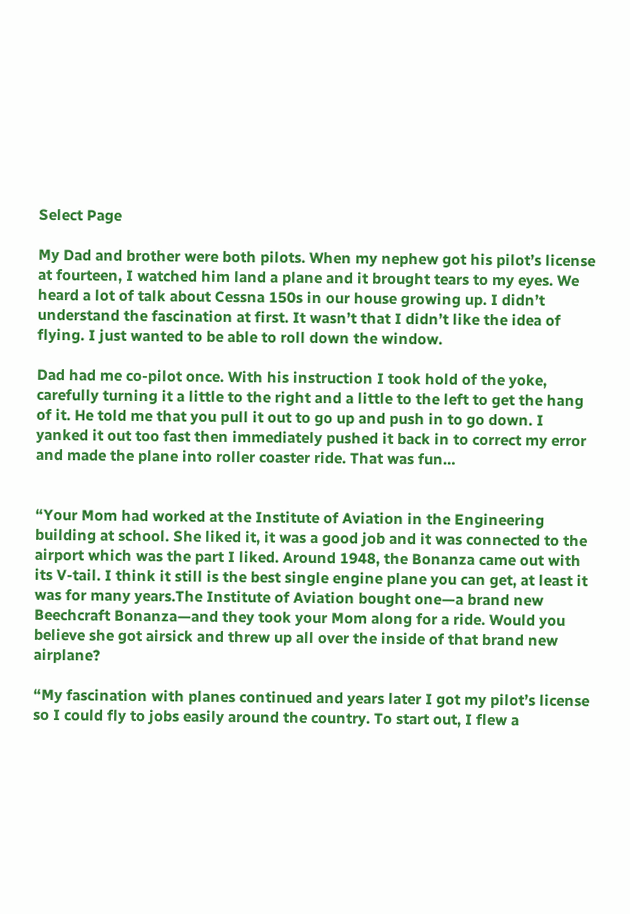Select Page

My Dad and brother were both pilots. When my nephew got his pilot’s license at fourteen, I watched him land a plane and it brought tears to my eyes. We heard a lot of talk about Cessna 150s in our house growing up. I didn’t understand the fascination at first. It wasn’t that I didn’t like the idea of flying. I just wanted to be able to roll down the window.

Dad had me co-pilot once. With his instruction I took hold of the yoke, carefully turning it a little to the right and a little to the left to get the hang of it. He told me that you pull it out to go up and push in to go down. I yanked it out too fast then immediately pushed it back in to correct my error and made the plane into roller coaster ride. That was fun…


“Your Mom had worked at the Institute of Aviation in the Engineering building at school. She liked it, it was a good job and it was connected to the airport which was the part I liked. Around 1948, the Bonanza came out with its V-tail. I think it still is the best single engine plane you can get, at least it was for many years.The Institute of Aviation bought one—a brand new Beechcraft Bonanza—and they took your Mom along for a ride. Would you believe she got airsick and threw up all over the inside of that brand new airplane?

“My fascination with planes continued and years later I got my pilot’s license so I could fly to jobs easily around the country. To start out, I flew a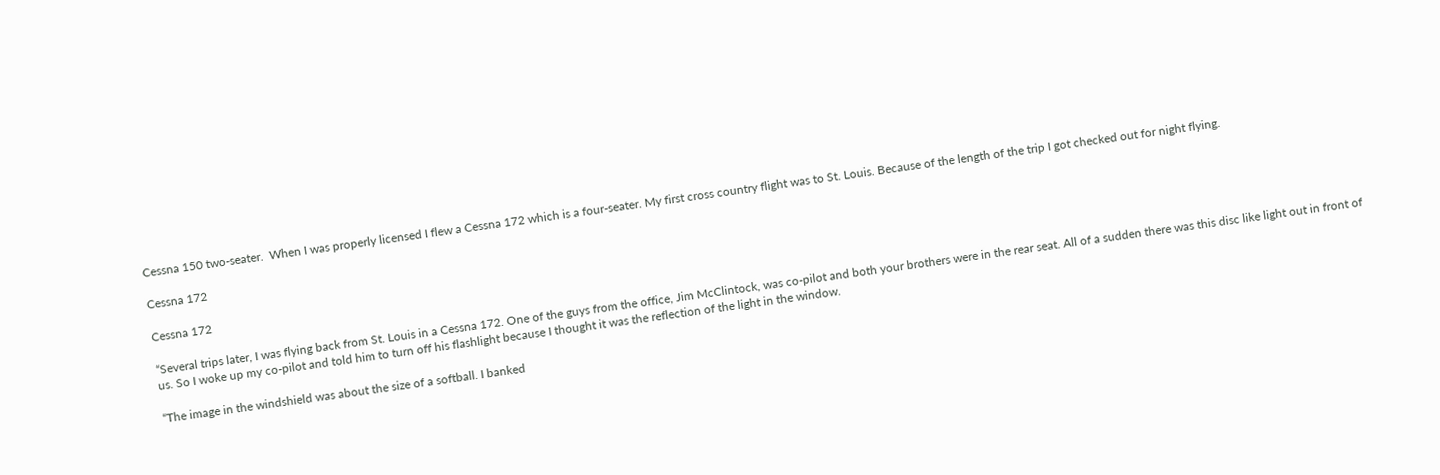Cessna 150 two-seater.  When I was properly licensed I flew a Cessna 172 which is a four-seater. My first cross country flight was to St. Louis. Because of the length of the trip I got checked out for night flying.

Cessna 172

Cessna 172

“Several trips later, I was flying back from St. Louis in a Cessna 172. One of the guys from the office, Jim McClintock, was co-pilot and both your brothers were in the rear seat. All of a sudden there was this disc like light out in front of us. So I woke up my co-pilot and told him to turn off his flashlight because I thought it was the reflection of the light in the window.

“The image in the windshield was about the size of a softball. I banked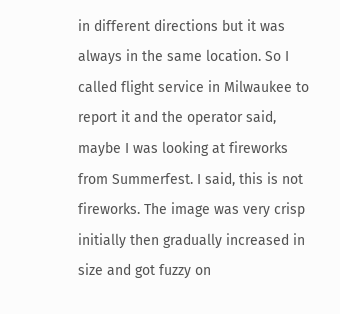in different directions but it was always in the same location. So I called flight service in Milwaukee to report it and the operator said, maybe I was looking at fireworks from Summerfest. I said, this is not fireworks. The image was very crisp initially then gradually increased in size and got fuzzy on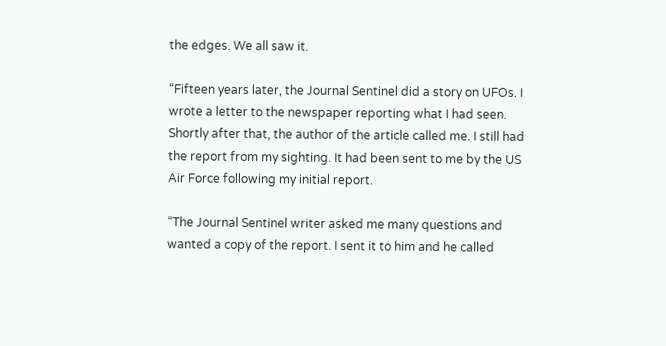the edges. We all saw it.

“Fifteen years later, the Journal Sentinel did a story on UFOs. I wrote a letter to the newspaper reporting what I had seen. Shortly after that, the author of the article called me. I still had the report from my sighting. It had been sent to me by the US Air Force following my initial report.

“The Journal Sentinel writer asked me many questions and wanted a copy of the report. I sent it to him and he called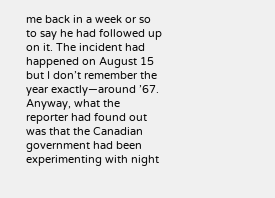me back in a week or so to say he had followed up on it. The incident had happened on August 15 but I don’t remember the year exactly—around ’67. Anyway, what the reporter had found out was that the Canadian government had been experimenting with night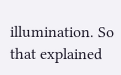illumination. So that explained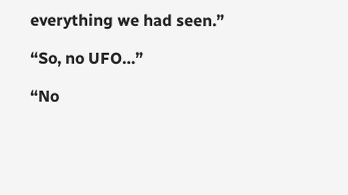everything we had seen.”

“So, no UFO…”

“No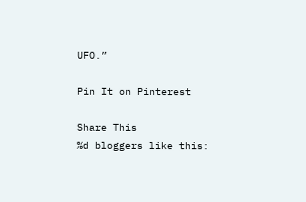UFO.”

Pin It on Pinterest

Share This
%d bloggers like this: